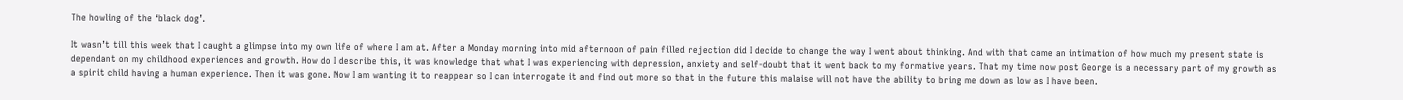The howling of the ‘black dog’.

It wasn’t till this week that I caught a glimpse into my own life of where I am at. After a Monday morning into mid afternoon of pain filled rejection did I decide to change the way I went about thinking. And with that came an intimation of how much my present state is dependant on my childhood experiences and growth. How do I describe this, it was knowledge that what I was experiencing with depression, anxiety and self-doubt that it went back to my formative years. That my time now post George is a necessary part of my growth as a spirit child having a human experience. Then it was gone. Now I am wanting it to reappear so I can interrogate it and find out more so that in the future this malaise will not have the ability to bring me down as low as I have been.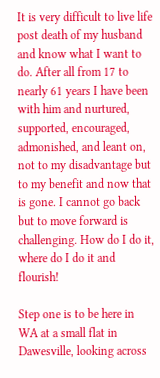It is very difficult to live life post death of my husband and know what I want to do. After all from 17 to nearly 61 years I have been with him and nurtured, supported, encouraged, admonished, and leant on, not to my disadvantage but to my benefit and now that is gone. I cannot go back but to move forward is challenging. How do I do it, where do I do it and flourish!

Step one is to be here in WA at a small flat in Dawesville, looking across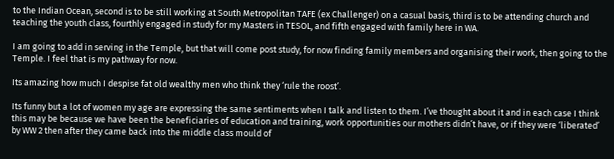to the Indian Ocean, second is to be still working at South Metropolitan TAFE (ex Challenger) on a casual basis, third is to be attending church and teaching the youth class, fourthly engaged in study for my Masters in TESOL, and fifth engaged with family here in WA.

I am going to add in serving in the Temple, but that will come post study, for now finding family members and organising their work, then going to the Temple. I feel that is my pathway for now.

Its amazing how much I despise fat old wealthy men who think they ‘rule the roost’.

Its funny but a lot of women my age are expressing the same sentiments when I talk and listen to them. I’ve thought about it and in each case I think this may be because we have been the beneficiaries of education and training, work opportunities our mothers didn’t have, or if they were ‘liberated’ by WW 2 then after they came back into the middle class mould of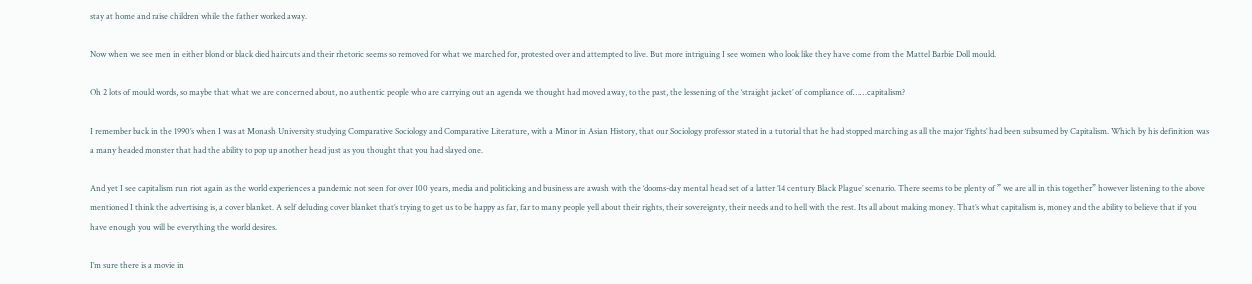stay at home and raise children while the father worked away.

Now when we see men in either blond or black died haircuts and their rhetoric seems so removed for what we marched for, protested over and attempted to live. But more intriguing I see women who look like they have come from the Mattel Barbie Doll mould.

Oh 2 lots of mould words, so maybe that what we are concerned about, no authentic people who are carrying out an agenda we thought had moved away, to the past, the lessening of the ‘straight jacket’ of compliance of……capitalism?

I remember back in the 1990’s when I was at Monash University studying Comparative Sociology and Comparative Literature, with a Minor in Asian History, that our Sociology professor stated in a tutorial that he had stopped marching as all the major ‘fights’ had been subsumed by Capitalism. Which by his definition was a many headed monster that had the ability to pop up another head just as you thought that you had slayed one.

And yet I see capitalism run riot again as the world experiences a pandemic not seen for over 100 years, media and politicking and business are awash with the ‘dooms-day mental head set of a latter ’14 century Black Plague’ scenario. There seems to be plenty of ” we are all in this together” however listening to the above mentioned I think the advertising is, a cover blanket. A self deluding cover blanket that’s trying to get us to be happy as far, far to many people yell about their rights, their sovereignty, their needs and to hell with the rest. Its all about making money. That’s what capitalism is, money and the ability to believe that if you have enough you will be everything the world desires.

I’m sure there is a movie in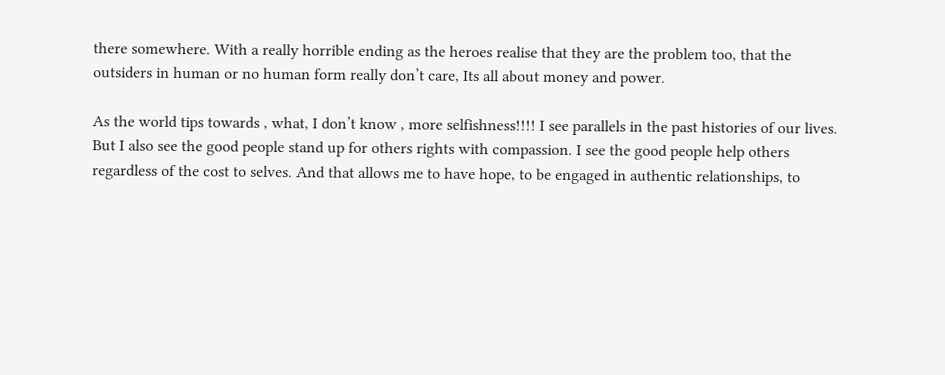there somewhere. With a really horrible ending as the heroes realise that they are the problem too, that the outsiders in human or no human form really don’t care, Its all about money and power.

As the world tips towards , what, I don’t know , more selfishness!!!! I see parallels in the past histories of our lives. But I also see the good people stand up for others rights with compassion. I see the good people help others regardless of the cost to selves. And that allows me to have hope, to be engaged in authentic relationships, to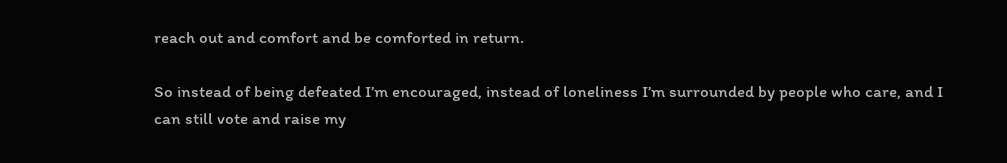reach out and comfort and be comforted in return.

So instead of being defeated I’m encouraged, instead of loneliness I’m surrounded by people who care, and I can still vote and raise my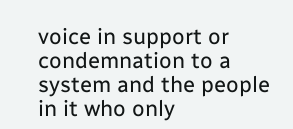voice in support or condemnation to a system and the people in it who only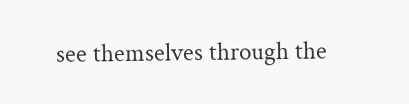see themselves through the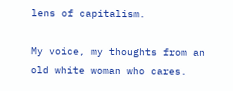lens of capitalism.

My voice, my thoughts from an old white woman who cares.